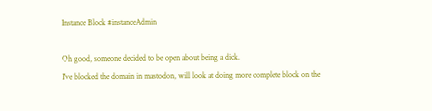Instance Block #instanceAdmin

Oh good, someone decided to be open about being a dick.
I've blocked the domain in mastodon, will look at doing more complete block on the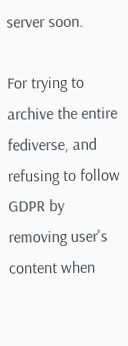server soon.

For trying to archive the entire fediverse, and refusing to follow GDPR by removing user's content when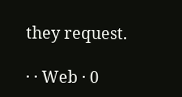they request.

· · Web · 0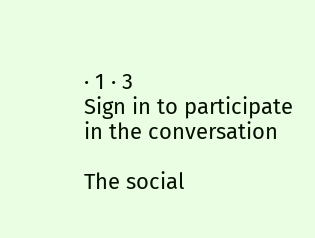· 1 · 3
Sign in to participate in the conversation

The social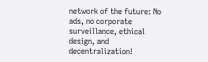network of the future: No ads, no corporate surveillance, ethical design, and decentralization!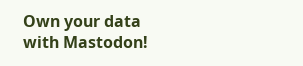Own your data with Mastodon!